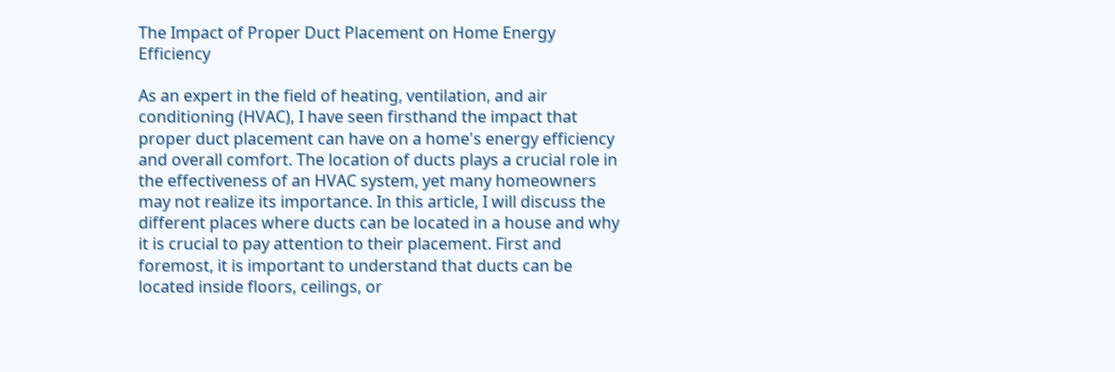The Impact of Proper Duct Placement on Home Energy Efficiency

As an expert in the field of heating, ventilation, and air conditioning (HVAC), I have seen firsthand the impact that proper duct placement can have on a home's energy efficiency and overall comfort. The location of ducts plays a crucial role in the effectiveness of an HVAC system, yet many homeowners may not realize its importance. In this article, I will discuss the different places where ducts can be located in a house and why it is crucial to pay attention to their placement. First and foremost, it is important to understand that ducts can be located inside floors, ceilings, or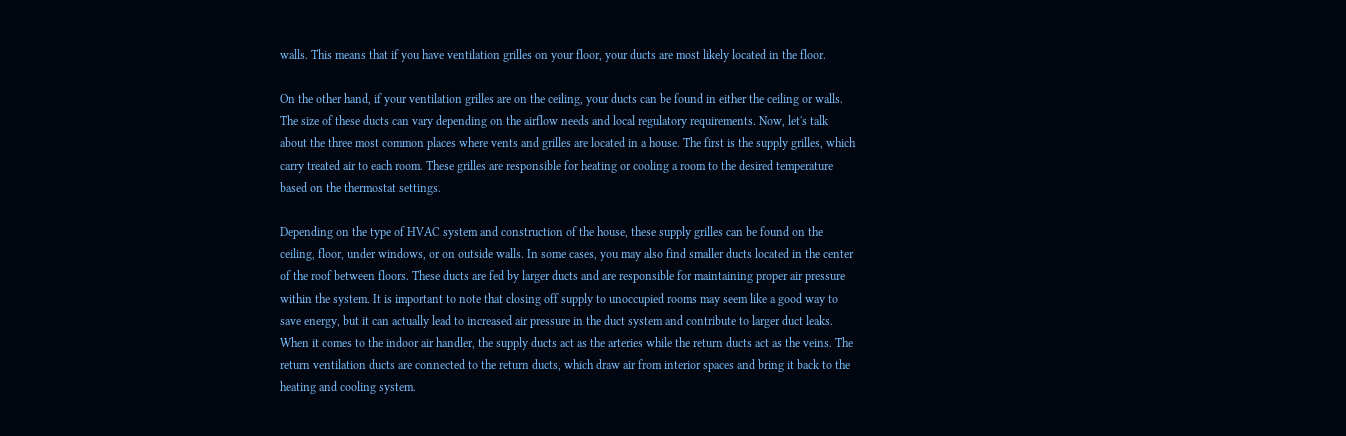walls. This means that if you have ventilation grilles on your floor, your ducts are most likely located in the floor.

On the other hand, if your ventilation grilles are on the ceiling, your ducts can be found in either the ceiling or walls. The size of these ducts can vary depending on the airflow needs and local regulatory requirements. Now, let's talk about the three most common places where vents and grilles are located in a house. The first is the supply grilles, which carry treated air to each room. These grilles are responsible for heating or cooling a room to the desired temperature based on the thermostat settings.

Depending on the type of HVAC system and construction of the house, these supply grilles can be found on the ceiling, floor, under windows, or on outside walls. In some cases, you may also find smaller ducts located in the center of the roof between floors. These ducts are fed by larger ducts and are responsible for maintaining proper air pressure within the system. It is important to note that closing off supply to unoccupied rooms may seem like a good way to save energy, but it can actually lead to increased air pressure in the duct system and contribute to larger duct leaks. When it comes to the indoor air handler, the supply ducts act as the arteries while the return ducts act as the veins. The return ventilation ducts are connected to the return ducts, which draw air from interior spaces and bring it back to the heating and cooling system.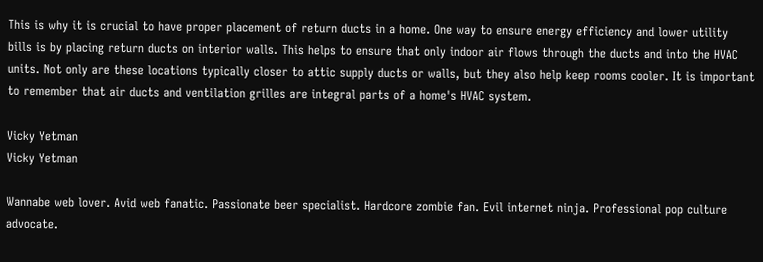This is why it is crucial to have proper placement of return ducts in a home. One way to ensure energy efficiency and lower utility bills is by placing return ducts on interior walls. This helps to ensure that only indoor air flows through the ducts and into the HVAC units. Not only are these locations typically closer to attic supply ducts or walls, but they also help keep rooms cooler. It is important to remember that air ducts and ventilation grilles are integral parts of a home's HVAC system.

Vicky Yetman
Vicky Yetman

Wannabe web lover. Avid web fanatic. Passionate beer specialist. Hardcore zombie fan. Evil internet ninja. Professional pop culture advocate.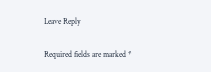Leave Reply

Required fields are marked *